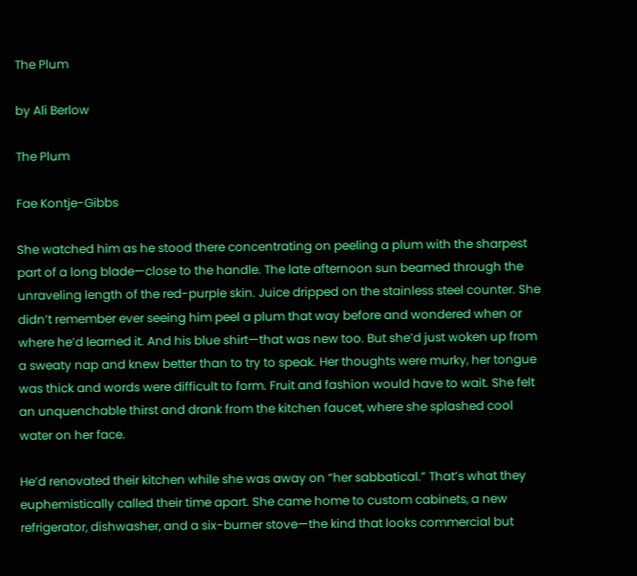The Plum

by Ali Berlow

The Plum

Fae Kontje-Gibbs

She watched him as he stood there concentrating on peeling a plum with the sharpest part of a long blade—close to the handle. The late afternoon sun beamed through the unraveling length of the red-purple skin. Juice dripped on the stainless steel counter. She didn’t remember ever seeing him peel a plum that way before and wondered when or where he’d learned it. And his blue shirt—that was new too. But she’d just woken up from a sweaty nap and knew better than to try to speak. Her thoughts were murky, her tongue was thick and words were difficult to form. Fruit and fashion would have to wait. She felt an unquenchable thirst and drank from the kitchen faucet, where she splashed cool water on her face.

He’d renovated their kitchen while she was away on “her sabbatical.” That’s what they euphemistically called their time apart. She came home to custom cabinets, a new refrigerator, dishwasher, and a six-burner stove—the kind that looks commercial but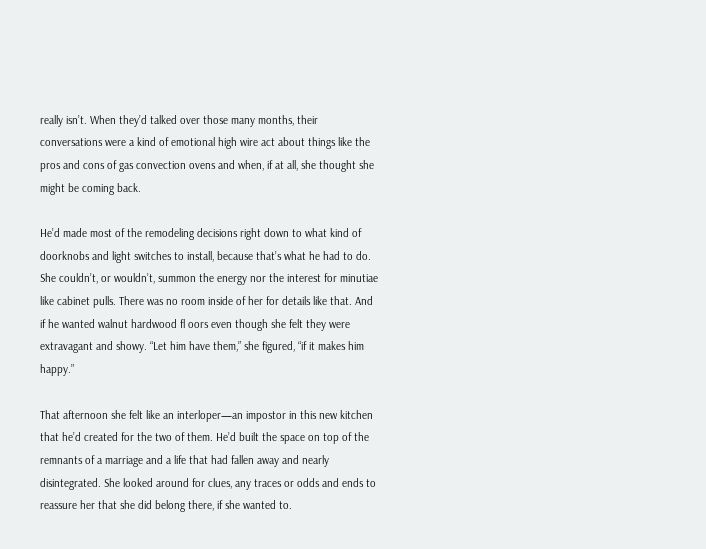really isn’t. When they’d talked over those many months, their conversations were a kind of emotional high wire act about things like the pros and cons of gas convection ovens and when, if at all, she thought she might be coming back.

He’d made most of the remodeling decisions right down to what kind of doorknobs and light switches to install, because that’s what he had to do. She couldn’t, or wouldn’t, summon the energy nor the interest for minutiae like cabinet pulls. There was no room inside of her for details like that. And if he wanted walnut hardwood fl oors even though she felt they were extravagant and showy. “Let him have them,” she figured, “if it makes him happy.”

That afternoon she felt like an interloper—an impostor in this new kitchen that he’d created for the two of them. He’d built the space on top of the remnants of a marriage and a life that had fallen away and nearly disintegrated. She looked around for clues, any traces or odds and ends to reassure her that she did belong there, if she wanted to.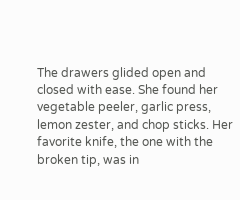The drawers glided open and closed with ease. She found her vegetable peeler, garlic press, lemon zester, and chop sticks. Her favorite knife, the one with the broken tip, was in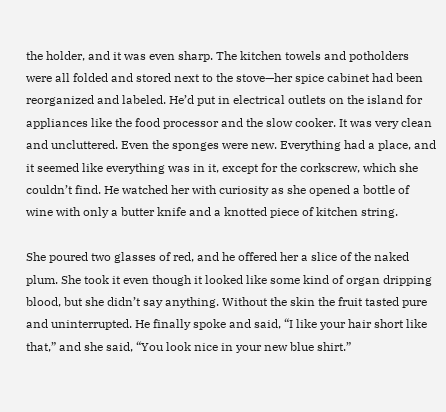the holder, and it was even sharp. The kitchen towels and potholders
were all folded and stored next to the stove—her spice cabinet had been reorganized and labeled. He’d put in electrical outlets on the island for appliances like the food processor and the slow cooker. It was very clean and uncluttered. Even the sponges were new. Everything had a place, and it seemed like everything was in it, except for the corkscrew, which she couldn’t find. He watched her with curiosity as she opened a bottle of wine with only a butter knife and a knotted piece of kitchen string.

She poured two glasses of red, and he offered her a slice of the naked plum. She took it even though it looked like some kind of organ dripping blood, but she didn’t say anything. Without the skin the fruit tasted pure and uninterrupted. He finally spoke and said, “I like your hair short like that,” and she said, “You look nice in your new blue shirt.”